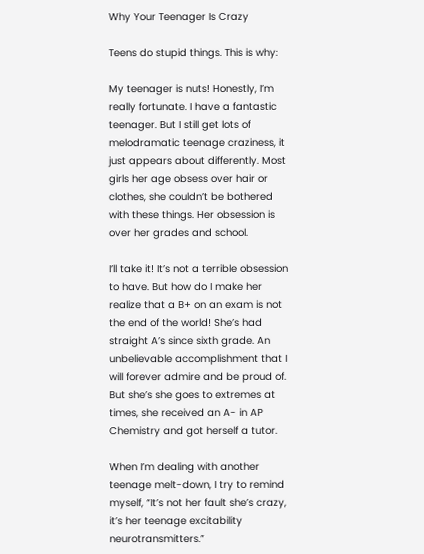Why Your Teenager Is Crazy

Teens do stupid things. This is why:

My teenager is nuts! Honestly, I’m really fortunate. I have a fantastic teenager. But I still get lots of melodramatic teenage craziness, it just appears about differently. Most girls her age obsess over hair or clothes, she couldn’t be bothered with these things. Her obsession is over her grades and school.

I’ll take it! It’s not a terrible obsession to have. But how do I make her realize that a B+ on an exam is not the end of the world! She’s had straight A’s since sixth grade. An unbelievable accomplishment that I will forever admire and be proud of. But she’s she goes to extremes at times, she received an A- in AP Chemistry and got herself a tutor.

When I’m dealing with another teenage melt-down, I try to remind myself, “It’s not her fault she’s crazy, it’s her teenage excitability neurotransmitters.”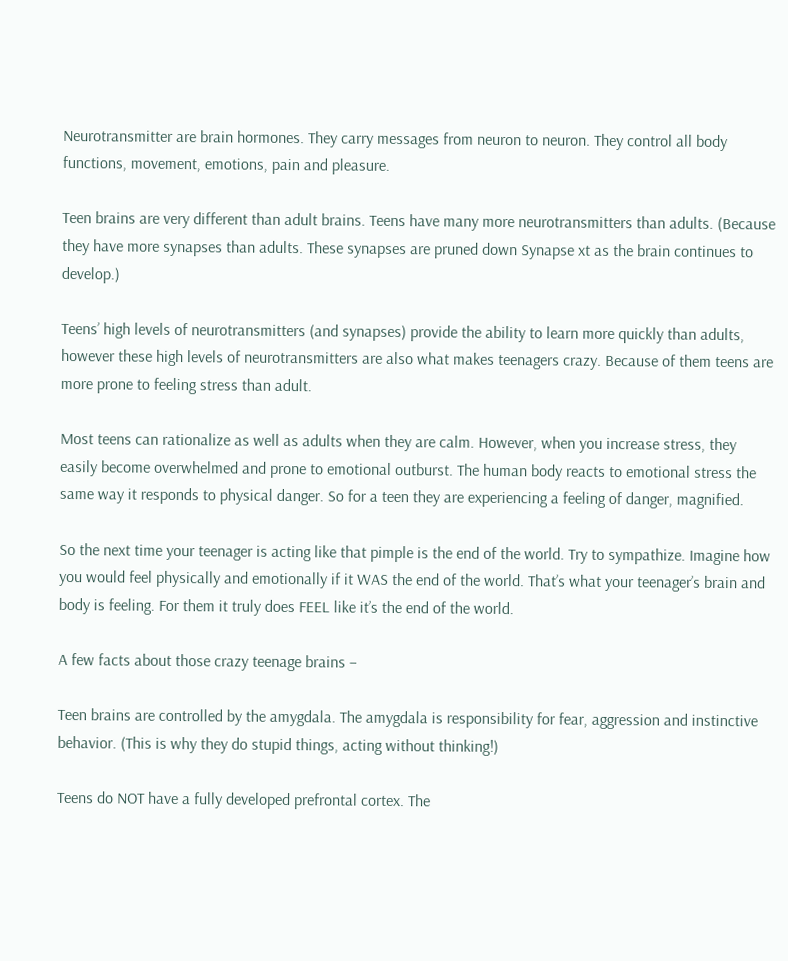Neurotransmitter are brain hormones. They carry messages from neuron to neuron. They control all body functions, movement, emotions, pain and pleasure.

Teen brains are very different than adult brains. Teens have many more neurotransmitters than adults. (Because they have more synapses than adults. These synapses are pruned down Synapse xt as the brain continues to develop.)

Teens’ high levels of neurotransmitters (and synapses) provide the ability to learn more quickly than adults, however these high levels of neurotransmitters are also what makes teenagers crazy. Because of them teens are more prone to feeling stress than adult.

Most teens can rationalize as well as adults when they are calm. However, when you increase stress, they easily become overwhelmed and prone to emotional outburst. The human body reacts to emotional stress the same way it responds to physical danger. So for a teen they are experiencing a feeling of danger, magnified.

So the next time your teenager is acting like that pimple is the end of the world. Try to sympathize. Imagine how you would feel physically and emotionally if it WAS the end of the world. That’s what your teenager’s brain and body is feeling. For them it truly does FEEL like it’s the end of the world.

A few facts about those crazy teenage brains –

Teen brains are controlled by the amygdala. The amygdala is responsibility for fear, aggression and instinctive behavior. (This is why they do stupid things, acting without thinking!)

Teens do NOT have a fully developed prefrontal cortex. The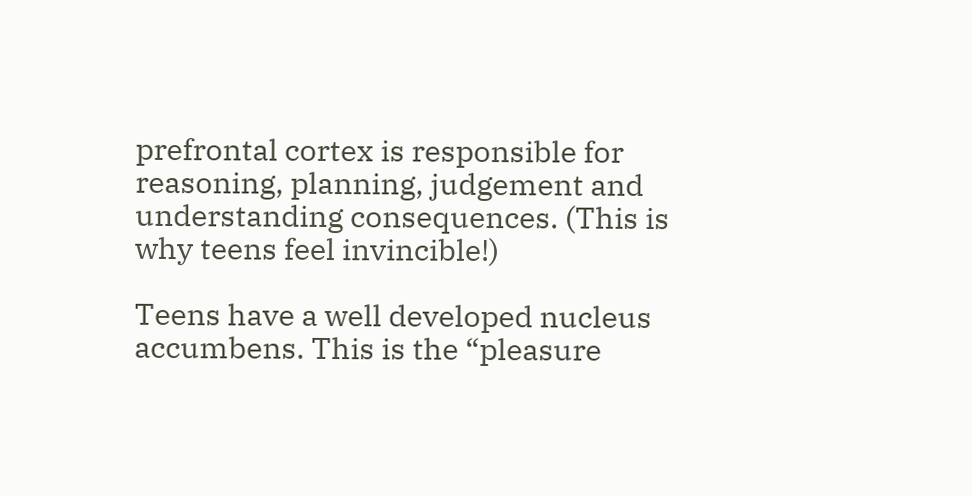prefrontal cortex is responsible for reasoning, planning, judgement and understanding consequences. (This is why teens feel invincible!)

Teens have a well developed nucleus accumbens. This is the “pleasure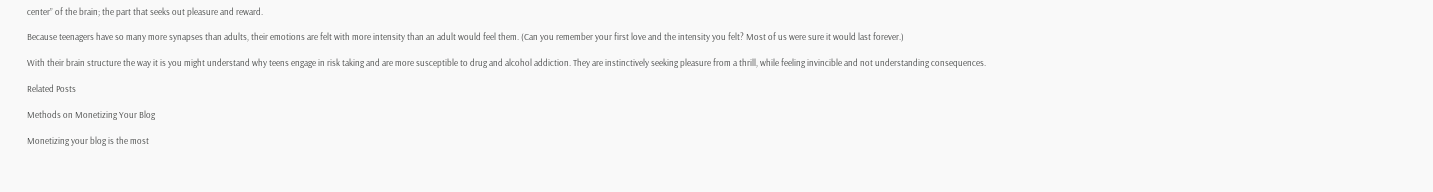center” of the brain; the part that seeks out pleasure and reward.

Because teenagers have so many more synapses than adults, their emotions are felt with more intensity than an adult would feel them. (Can you remember your first love and the intensity you felt? Most of us were sure it would last forever.)

With their brain structure the way it is you might understand why teens engage in risk taking and are more susceptible to drug and alcohol addiction. They are instinctively seeking pleasure from a thrill, while feeling invincible and not understanding consequences.

Related Posts

Methods on Monetizing Your Blog

Monetizing your blog is the most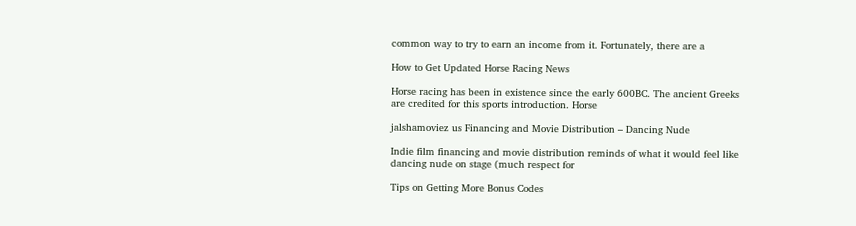common way to try to earn an income from it. Fortunately, there are a

How to Get Updated Horse Racing News

Horse racing has been in existence since the early 600BC. The ancient Greeks are credited for this sports introduction. Horse

jalshamoviez us Financing and Movie Distribution – Dancing Nude

Indie film financing and movie distribution reminds of what it would feel like dancing nude on stage (much respect for

Tips on Getting More Bonus Codes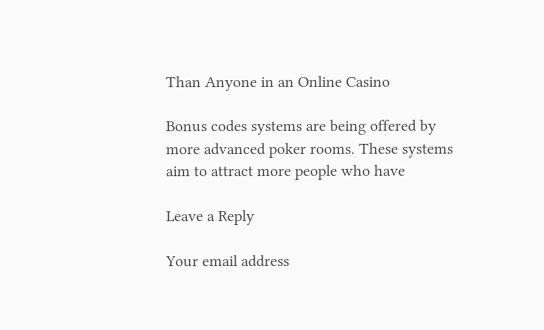Than Anyone in an Online Casino

Bonus codes systems are being offered by more advanced poker rooms. These systems aim to attract more people who have

Leave a Reply

Your email address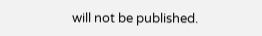will not be published.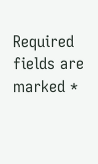Required fields are marked *